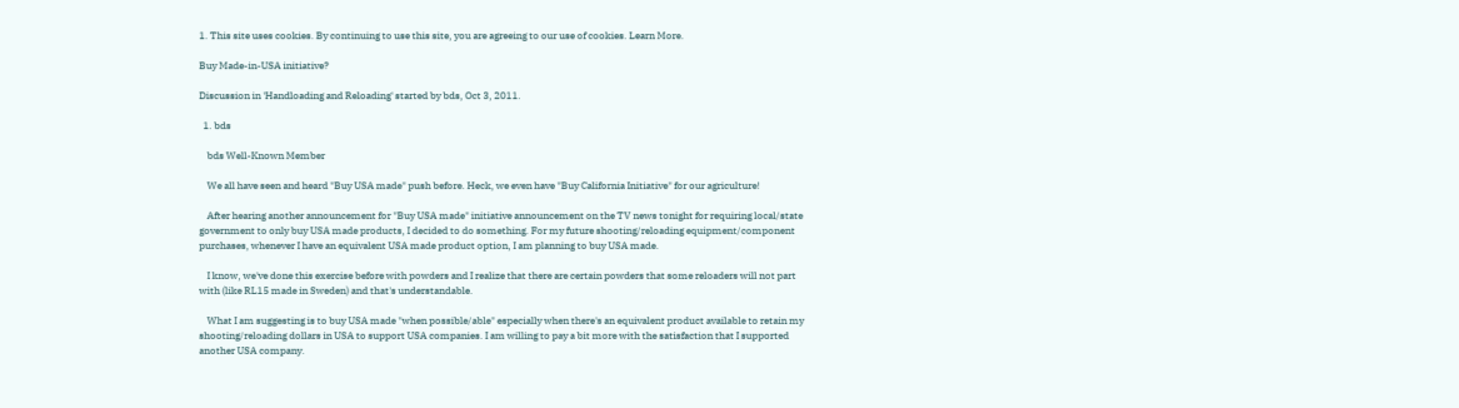1. This site uses cookies. By continuing to use this site, you are agreeing to our use of cookies. Learn More.

Buy Made-in-USA initiative?

Discussion in 'Handloading and Reloading' started by bds, Oct 3, 2011.

  1. bds

    bds Well-Known Member

    We all have seen and heard "Buy USA made" push before. Heck, we even have "Buy California Initiative" for our agriculture!

    After hearing another announcement for "Buy USA made" initiative announcement on the TV news tonight for requiring local/state government to only buy USA made products, I decided to do something. For my future shooting/reloading equipment/component purchases, whenever I have an equivalent USA made product option, I am planning to buy USA made.

    I know, we've done this exercise before with powders and I realize that there are certain powders that some reloaders will not part with (like RL15 made in Sweden) and that's understandable.

    What I am suggesting is to buy USA made "when possible/able" especially when there's an equivalent product available to retain my shooting/reloading dollars in USA to support USA companies. I am willing to pay a bit more with the satisfaction that I supported another USA company.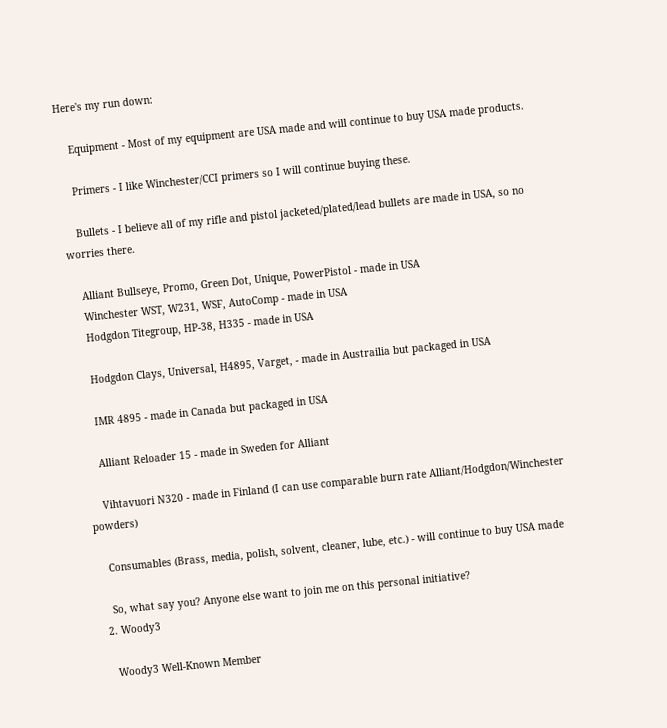Here's my run down:

    Equipment - Most of my equipment are USA made and will continue to buy USA made products.

    Primers - I like Winchester/CCI primers so I will continue buying these.

    Bullets - I believe all of my rifle and pistol jacketed/plated/lead bullets are made in USA, so no worries there.

    Alliant Bullseye, Promo, Green Dot, Unique, PowerPistol - made in USA
    Winchester WST, W231, WSF, AutoComp - made in USA
    Hodgdon Titegroup, HP-38, H335 - made in USA

    Hodgdon Clays, Universal, H4895, Varget, - made in Austrailia but packaged in USA

    IMR 4895 - made in Canada but packaged in USA

    Alliant Reloader 15 - made in Sweden for Alliant

    Vihtavuori N320 - made in Finland (I can use comparable burn rate Alliant/Hodgdon/Winchester powders)

    Consumables (Brass, media, polish, solvent, cleaner, lube, etc.) - will continue to buy USA made

    So, what say you? Anyone else want to join me on this personal initiative?
  2. Woody3

    Woody3 Well-Known Member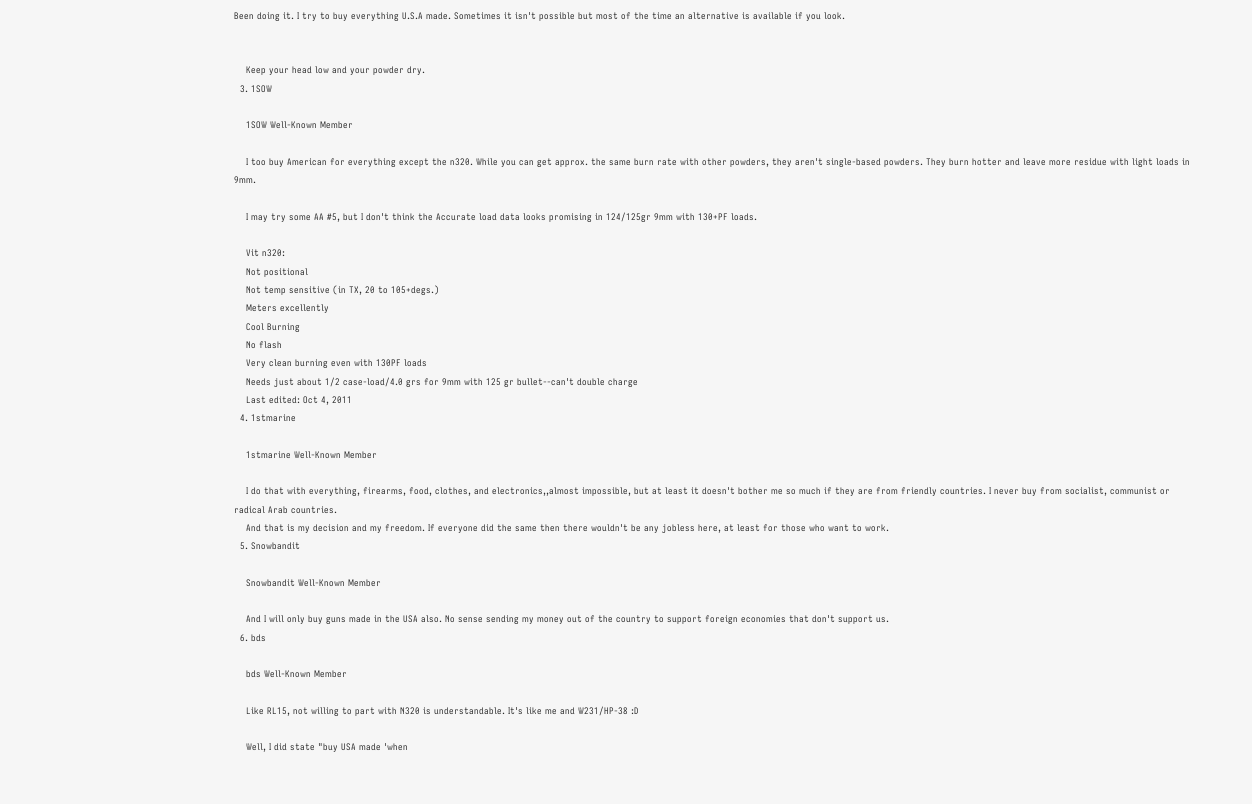Been doing it. I try to buy everything U.S.A made. Sometimes it isn't possible but most of the time an alternative is available if you look.


    Keep your head low and your powder dry.
  3. 1SOW

    1SOW Well-Known Member

    I too buy American for everything except the n320. While you can get approx. the same burn rate with other powders, they aren't single-based powders. They burn hotter and leave more residue with light loads in 9mm.

    I may try some AA #5, but I don't think the Accurate load data looks promising in 124/125gr 9mm with 130+PF loads.

    Vit n320:
    Not positional
    Not temp sensitive (in TX, 20 to 105+degs.)
    Meters excellently
    Cool Burning
    No flash
    Very clean burning even with 130PF loads
    Needs just about 1/2 case-load/4.0 grs for 9mm with 125 gr bullet--can't double charge
    Last edited: Oct 4, 2011
  4. 1stmarine

    1stmarine Well-Known Member

    I do that with everything, firearms, food, clothes, and electronics,,almost impossible, but at least it doesn't bother me so much if they are from friendly countries. I never buy from socialist, communist or radical Arab countries.
    And that is my decision and my freedom. If everyone did the same then there wouldn't be any jobless here, at least for those who want to work.
  5. Snowbandit

    Snowbandit Well-Known Member

    And I will only buy guns made in the USA also. No sense sending my money out of the country to support foreign economies that don't support us.
  6. bds

    bds Well-Known Member

    Like RL15, not willing to part with N320 is understandable. It's like me and W231/HP-38 :D

    Well, I did state "buy USA made 'when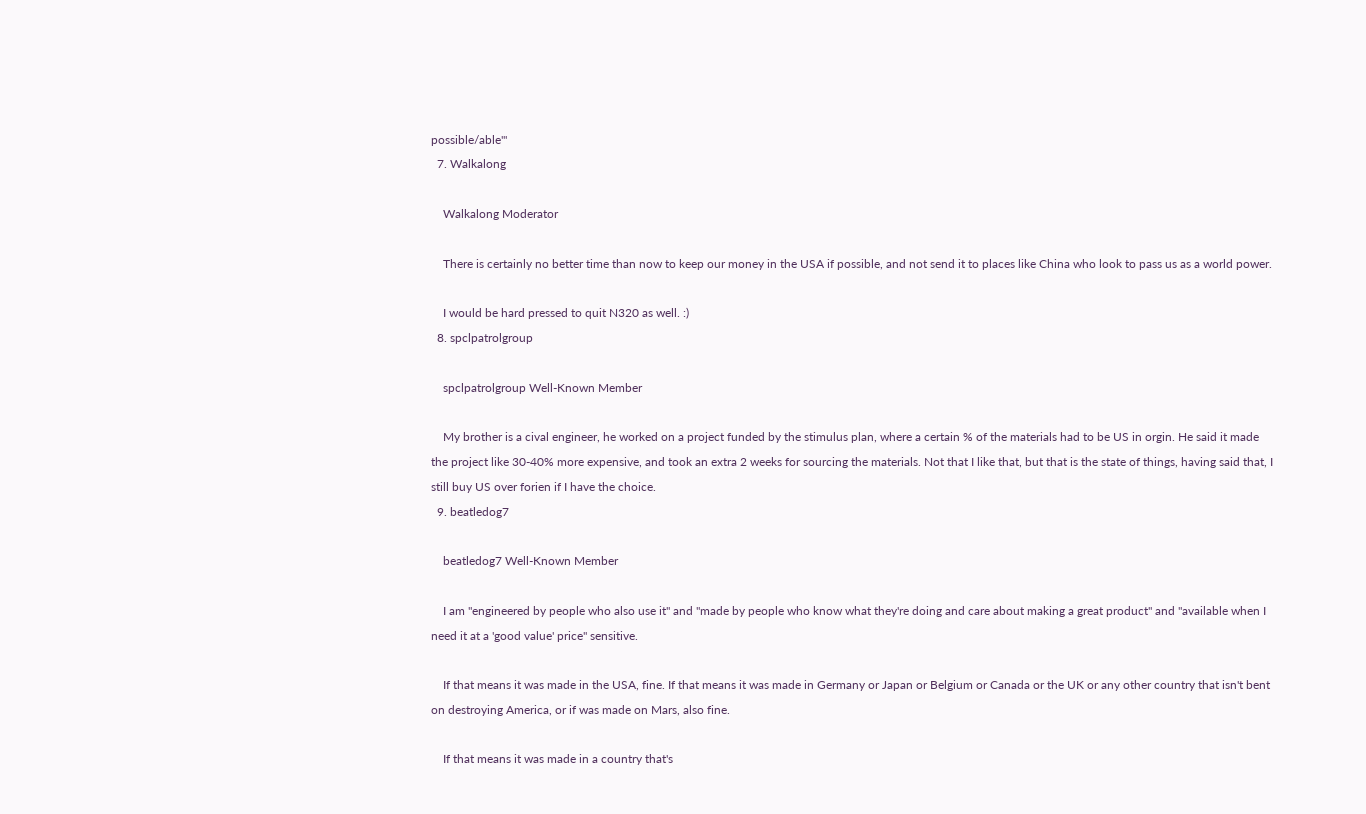possible/able'"
  7. Walkalong

    Walkalong Moderator

    There is certainly no better time than now to keep our money in the USA if possible, and not send it to places like China who look to pass us as a world power.

    I would be hard pressed to quit N320 as well. :)
  8. spclpatrolgroup

    spclpatrolgroup Well-Known Member

    My brother is a cival engineer, he worked on a project funded by the stimulus plan, where a certain % of the materials had to be US in orgin. He said it made the project like 30-40% more expensive, and took an extra 2 weeks for sourcing the materials. Not that I like that, but that is the state of things, having said that, I still buy US over forien if I have the choice.
  9. beatledog7

    beatledog7 Well-Known Member

    I am "engineered by people who also use it" and "made by people who know what they're doing and care about making a great product" and "available when I need it at a 'good value' price" sensitive.

    If that means it was made in the USA, fine. If that means it was made in Germany or Japan or Belgium or Canada or the UK or any other country that isn't bent on destroying America, or if was made on Mars, also fine.

    If that means it was made in a country that's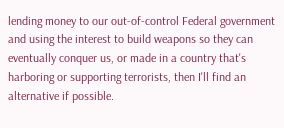lending money to our out-of-control Federal government and using the interest to build weapons so they can eventually conquer us, or made in a country that's harboring or supporting terrorists, then I'll find an alternative if possible.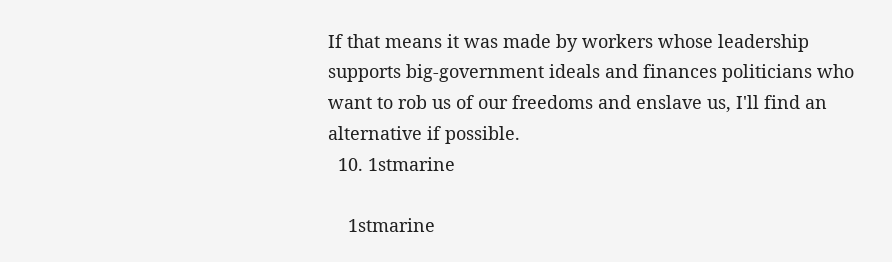If that means it was made by workers whose leadership supports big-government ideals and finances politicians who want to rob us of our freedoms and enslave us, I'll find an alternative if possible.
  10. 1stmarine

    1stmarine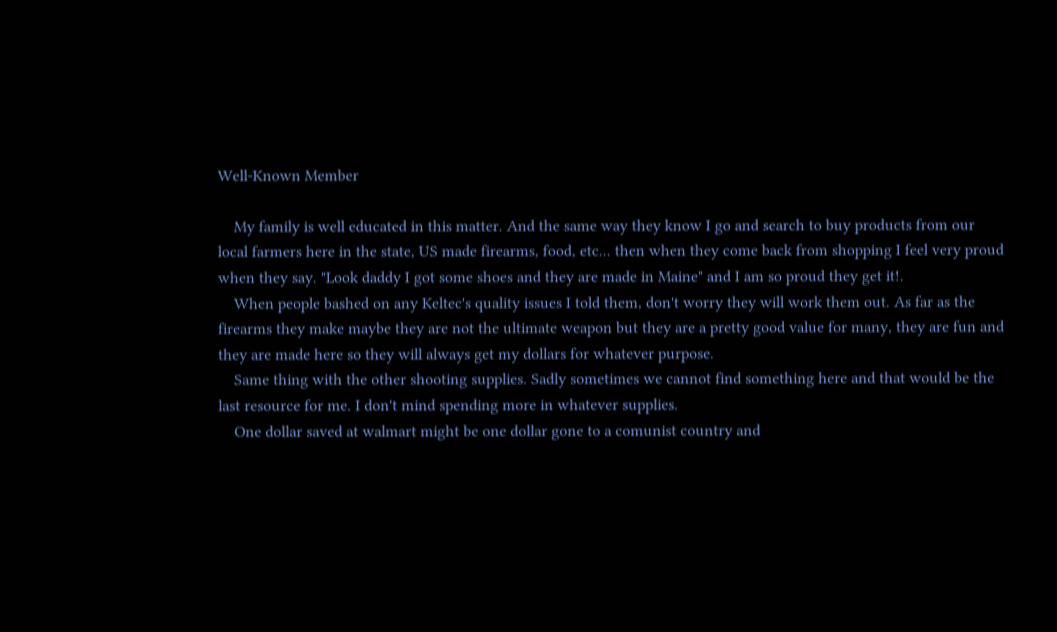Well-Known Member

    My family is well educated in this matter. And the same way they know I go and search to buy products from our local farmers here in the state, US made firearms, food, etc... then when they come back from shopping I feel very proud when they say. "Look daddy I got some shoes and they are made in Maine" and I am so proud they get it!.
    When people bashed on any Keltec's quality issues I told them, don't worry they will work them out. As far as the firearms they make maybe they are not the ultimate weapon but they are a pretty good value for many, they are fun and they are made here so they will always get my dollars for whatever purpose.
    Same thing with the other shooting supplies. Sadly sometimes we cannot find something here and that would be the last resource for me. I don't mind spending more in whatever supplies.
    One dollar saved at walmart might be one dollar gone to a comunist country and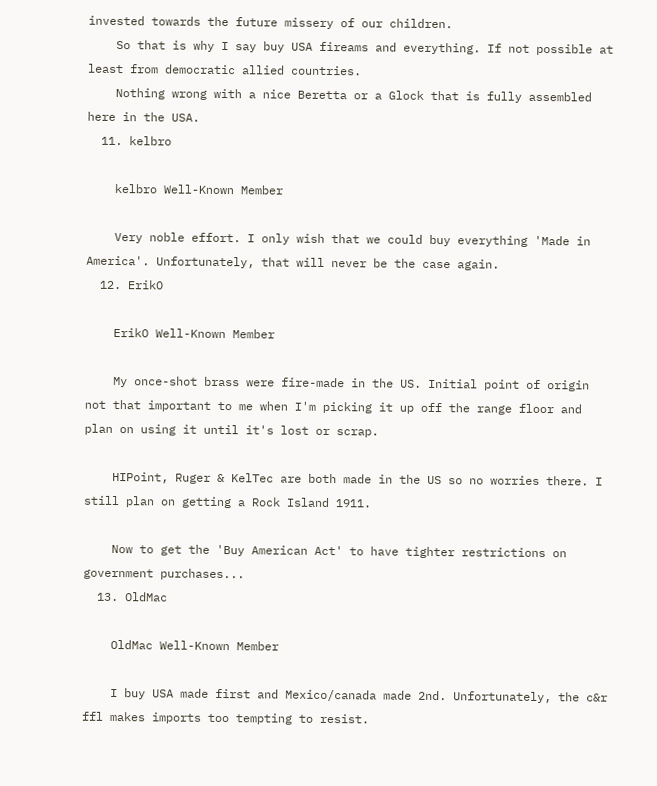invested towards the future missery of our children.
    So that is why I say buy USA fireams and everything. If not possible at least from democratic allied countries.
    Nothing wrong with a nice Beretta or a Glock that is fully assembled here in the USA.
  11. kelbro

    kelbro Well-Known Member

    Very noble effort. I only wish that we could buy everything 'Made in America'. Unfortunately, that will never be the case again.
  12. ErikO

    ErikO Well-Known Member

    My once-shot brass were fire-made in the US. Initial point of origin not that important to me when I'm picking it up off the range floor and plan on using it until it's lost or scrap.

    HIPoint, Ruger & KelTec are both made in the US so no worries there. I still plan on getting a Rock Island 1911.

    Now to get the 'Buy American Act' to have tighter restrictions on government purchases...
  13. OldMac

    OldMac Well-Known Member

    I buy USA made first and Mexico/canada made 2nd. Unfortunately, the c&r ffl makes imports too tempting to resist.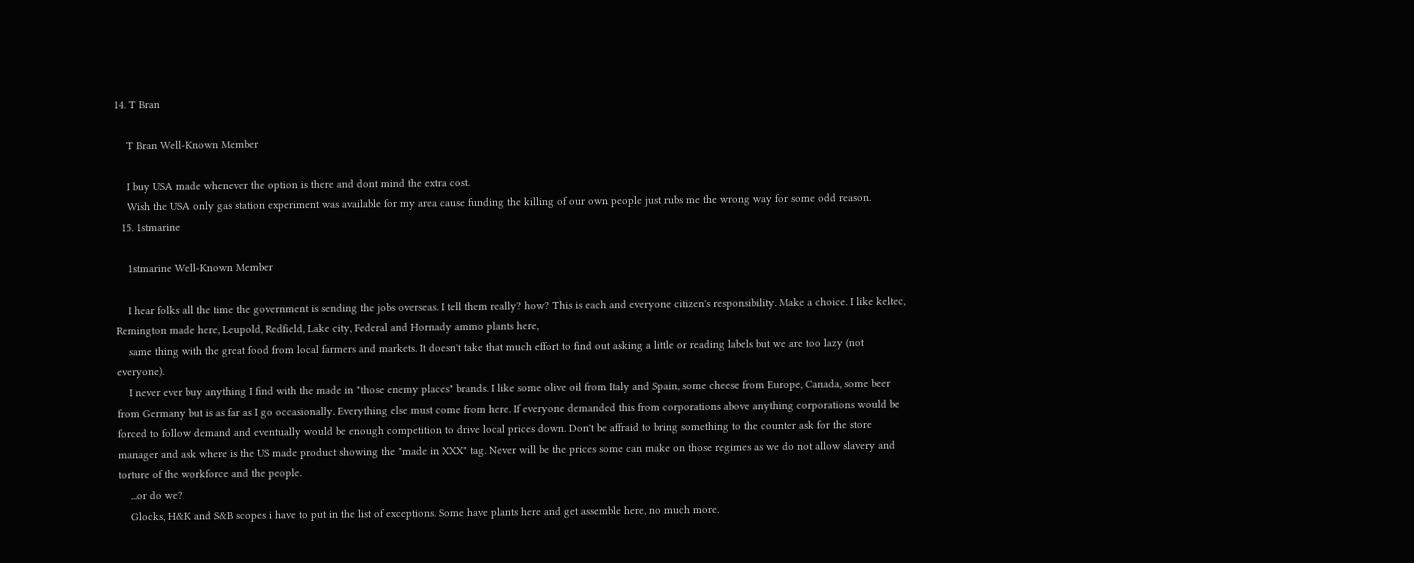14. T Bran

    T Bran Well-Known Member

    I buy USA made whenever the option is there and dont mind the extra cost.
    Wish the USA only gas station experiment was available for my area cause funding the killing of our own people just rubs me the wrong way for some odd reason.
  15. 1stmarine

    1stmarine Well-Known Member

    I hear folks all the time the government is sending the jobs overseas. I tell them really? how? This is each and everyone citizen's responsibility. Make a choice. I like keltec, Remington made here, Leupold, Redfield, Lake city, Federal and Hornady ammo plants here,
    same thing with the great food from local farmers and markets. It doesn't take that much effort to find out asking a little or reading labels but we are too lazy (not everyone).
    I never ever buy anything I find with the made in "those enemy places" brands. I like some olive oil from Italy and Spain, some cheese from Europe, Canada, some beer from Germany but is as far as I go occasionally. Everything else must come from here. If everyone demanded this from corporations above anything corporations would be forced to follow demand and eventually would be enough competition to drive local prices down. Don't be affraid to bring something to the counter ask for the store manager and ask where is the US made product showing the "made in XXX" tag. Never will be the prices some can make on those regimes as we do not allow slavery and torture of the workforce and the people.
    ...or do we?
    Glocks, H&K and S&B scopes i have to put in the list of exceptions. Some have plants here and get assemble here, no much more.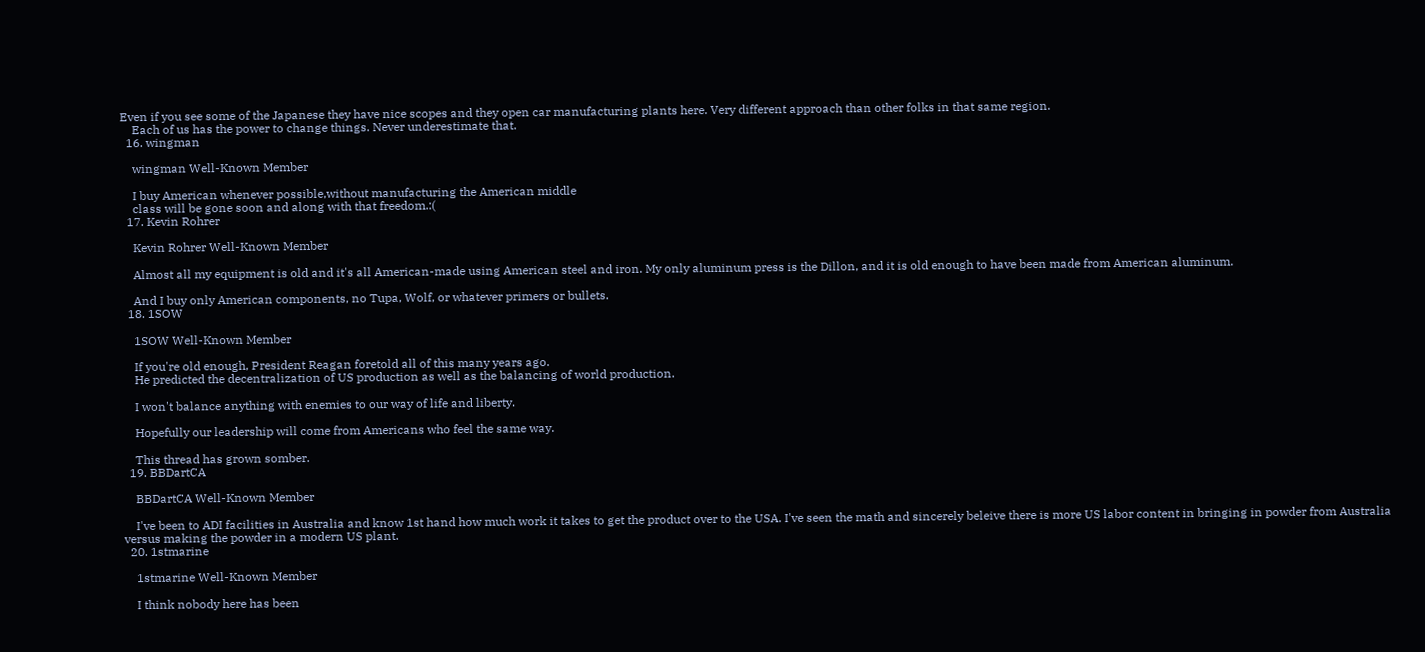Even if you see some of the Japanese they have nice scopes and they open car manufacturing plants here. Very different approach than other folks in that same region.
    Each of us has the power to change things. Never underestimate that.
  16. wingman

    wingman Well-Known Member

    I buy American whenever possible,without manufacturing the American middle
    class will be gone soon and along with that freedom.:(
  17. Kevin Rohrer

    Kevin Rohrer Well-Known Member

    Almost all my equipment is old and it's all American-made using American steel and iron. My only aluminum press is the Dillon, and it is old enough to have been made from American aluminum.

    And I buy only American components, no Tupa, Wolf, or whatever primers or bullets.
  18. 1SOW

    1SOW Well-Known Member

    If you're old enough, President Reagan foretold all of this many years ago.
    He predicted the decentralization of US production as well as the balancing of world production.

    I won't balance anything with enemies to our way of life and liberty.

    Hopefully our leadership will come from Americans who feel the same way.

    This thread has grown somber.
  19. BBDartCA

    BBDartCA Well-Known Member

    I've been to ADI facilities in Australia and know 1st hand how much work it takes to get the product over to the USA. I've seen the math and sincerely beleive there is more US labor content in bringing in powder from Australia versus making the powder in a modern US plant.
  20. 1stmarine

    1stmarine Well-Known Member

    I think nobody here has been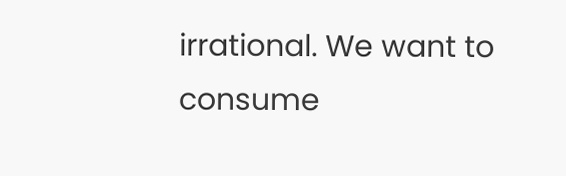irrational. We want to consume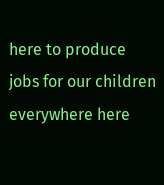here to produce jobs for our children everywhere here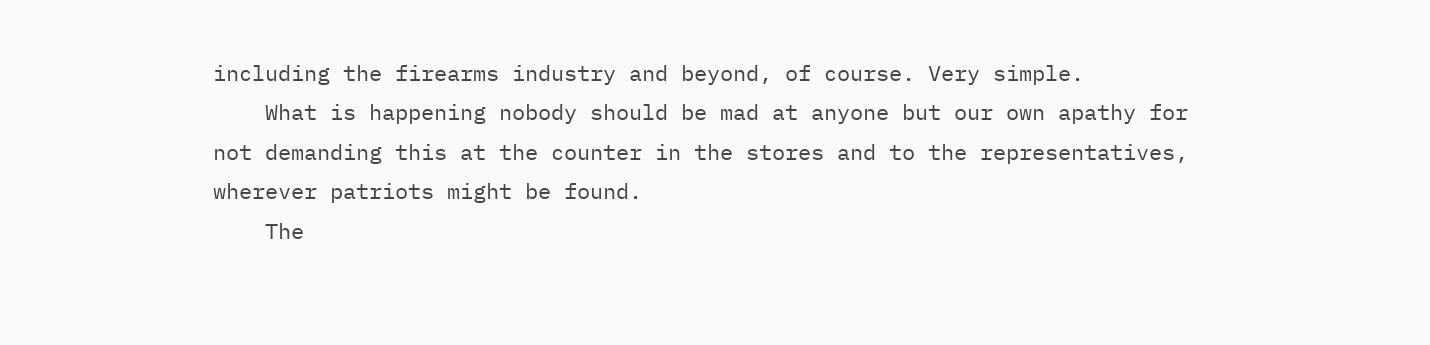including the firearms industry and beyond, of course. Very simple.
    What is happening nobody should be mad at anyone but our own apathy for not demanding this at the counter in the stores and to the representatives, wherever patriots might be found.
    The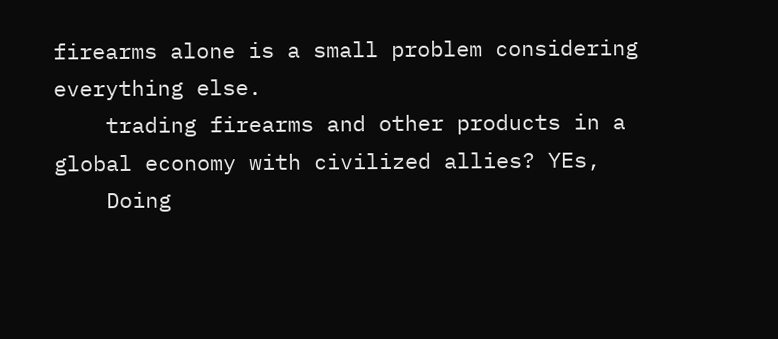firearms alone is a small problem considering everything else.
    trading firearms and other products in a global economy with civilized allies? YEs,
    Doing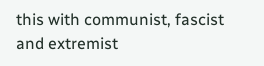this with communist, fascist and extremist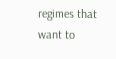regimes that want to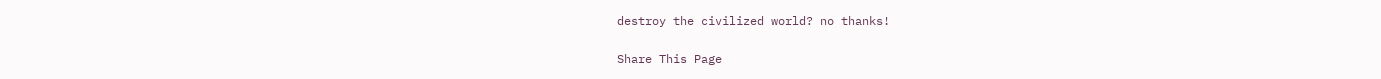destroy the civilized world? no thanks!

Share This Page